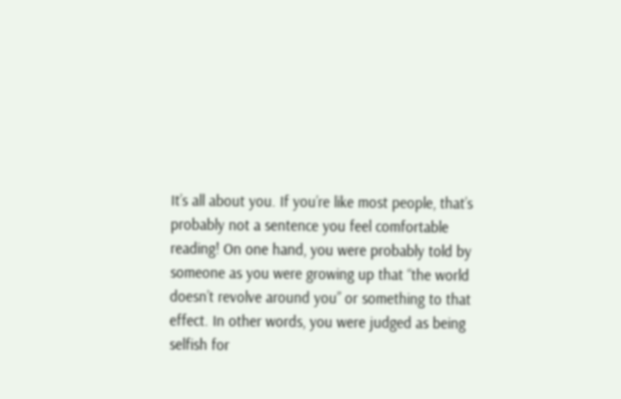It’s all about you. If you’re like most people, that’s probably not a sentence you feel comfortable reading! On one hand, you were probably told by someone as you were growing up that “the world doesn’t revolve around you” or something to that effect. In other words, you were judged as being selfish for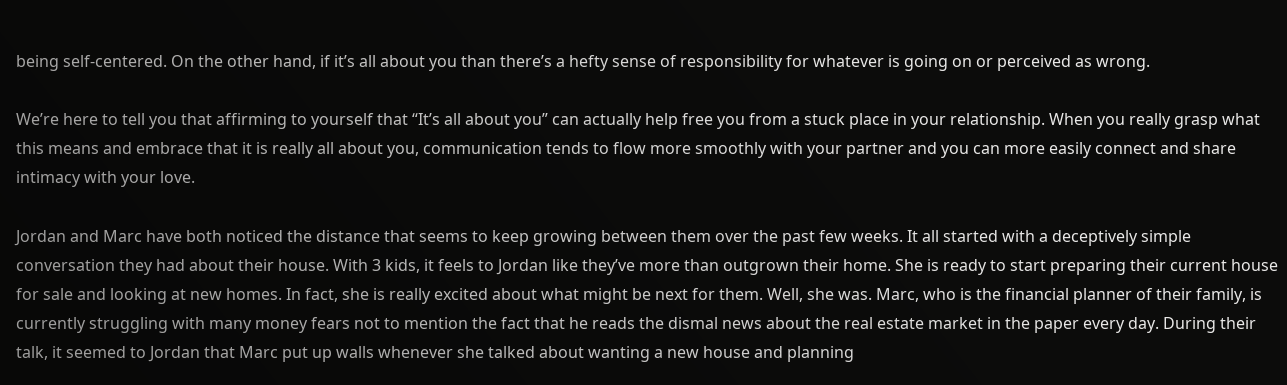being self-centered. On the other hand, if it’s all about you than there’s a hefty sense of responsibility for whatever is going on or perceived as wrong.

We’re here to tell you that affirming to yourself that “It’s all about you” can actually help free you from a stuck place in your relationship. When you really grasp what this means and embrace that it is really all about you, communication tends to flow more smoothly with your partner and you can more easily connect and share intimacy with your love.

Jordan and Marc have both noticed the distance that seems to keep growing between them over the past few weeks. It all started with a deceptively simple conversation they had about their house. With 3 kids, it feels to Jordan like they’ve more than outgrown their home. She is ready to start preparing their current house for sale and looking at new homes. In fact, she is really excited about what might be next for them. Well, she was. Marc, who is the financial planner of their family, is currently struggling with many money fears not to mention the fact that he reads the dismal news about the real estate market in the paper every day. During their talk, it seemed to Jordan that Marc put up walls whenever she talked about wanting a new house and planning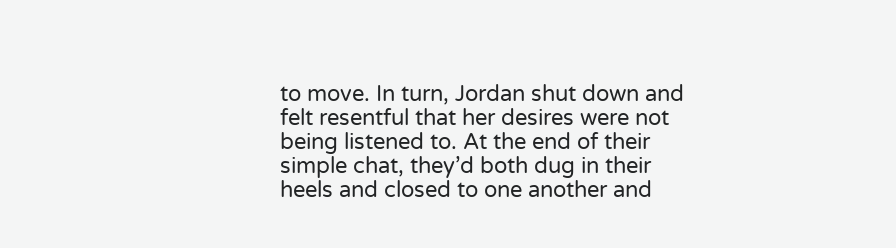to move. In turn, Jordan shut down and felt resentful that her desires were not being listened to. At the end of their simple chat, they’d both dug in their heels and closed to one another and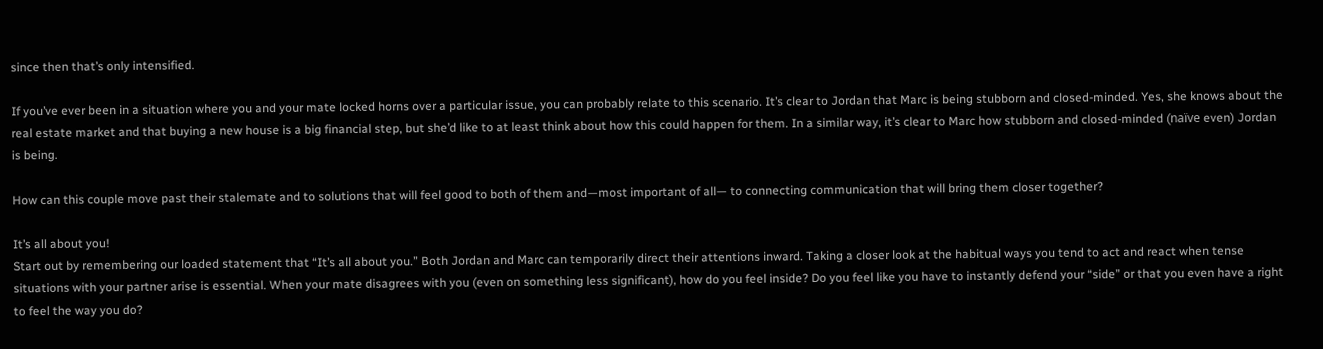since then that’s only intensified.

If you’ve ever been in a situation where you and your mate locked horns over a particular issue, you can probably relate to this scenario. It’s clear to Jordan that Marc is being stubborn and closed-minded. Yes, she knows about the real estate market and that buying a new house is a big financial step, but she’d like to at least think about how this could happen for them. In a similar way, it’s clear to Marc how stubborn and closed-minded (naïve even) Jordan is being.

How can this couple move past their stalemate and to solutions that will feel good to both of them and—most important of all— to connecting communication that will bring them closer together?

It’s all about you!
Start out by remembering our loaded statement that “It’s all about you.” Both Jordan and Marc can temporarily direct their attentions inward. Taking a closer look at the habitual ways you tend to act and react when tense situations with your partner arise is essential. When your mate disagrees with you (even on something less significant), how do you feel inside? Do you feel like you have to instantly defend your “side” or that you even have a right to feel the way you do?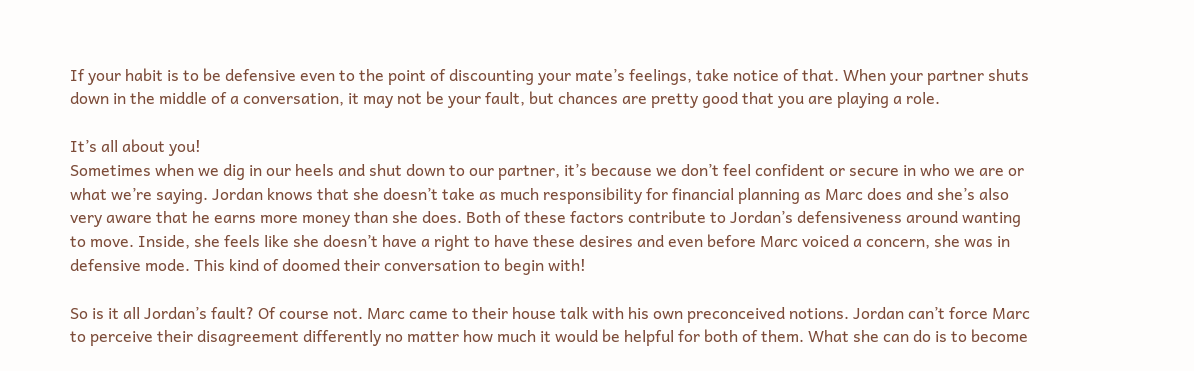If your habit is to be defensive even to the point of discounting your mate’s feelings, take notice of that. When your partner shuts down in the middle of a conversation, it may not be your fault, but chances are pretty good that you are playing a role.

It’s all about you!
Sometimes when we dig in our heels and shut down to our partner, it’s because we don’t feel confident or secure in who we are or what we’re saying. Jordan knows that she doesn’t take as much responsibility for financial planning as Marc does and she’s also very aware that he earns more money than she does. Both of these factors contribute to Jordan’s defensiveness around wanting to move. Inside, she feels like she doesn’t have a right to have these desires and even before Marc voiced a concern, she was in defensive mode. This kind of doomed their conversation to begin with!

So is it all Jordan’s fault? Of course not. Marc came to their house talk with his own preconceived notions. Jordan can’t force Marc to perceive their disagreement differently no matter how much it would be helpful for both of them. What she can do is to become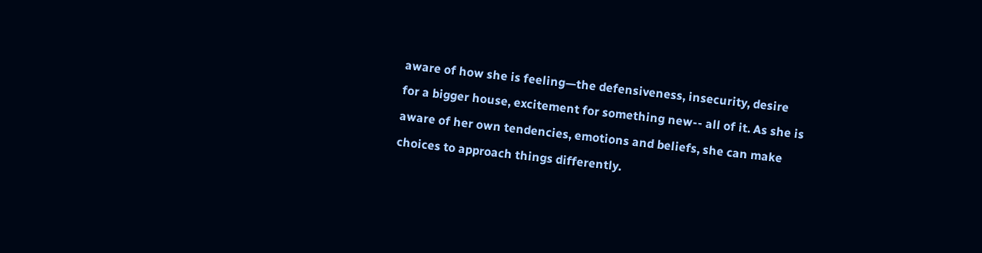aware of how she is feeling—the defensiveness, insecurity, desire for a bigger house, excitement for something new-- all of it. As she is aware of her own tendencies, emotions and beliefs, she can make choices to approach things differently.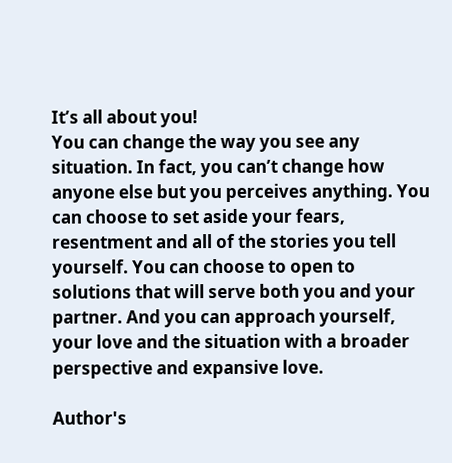It’s all about you!
You can change the way you see any situation. In fact, you can’t change how anyone else but you perceives anything. You can choose to set aside your fears, resentment and all of the stories you tell yourself. You can choose to open to solutions that will serve both you and your partner. And you can approach yourself, your love and the situation with a broader perspective and expansive love.

Author's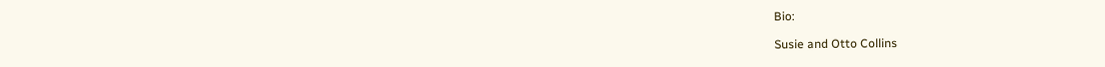Bio:

Susie and Otto Collins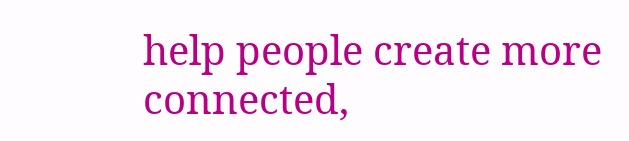help people create more connected,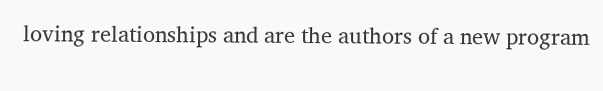loving relationships and are the authors of a new program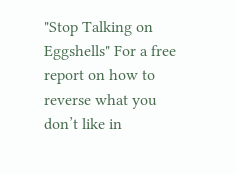"Stop Talking on Eggshells" For a free report on how to reverse what you don’t like in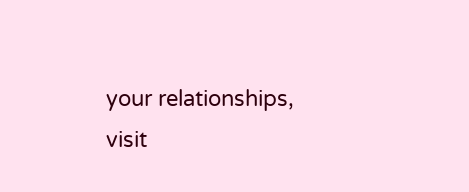your relationships, visit